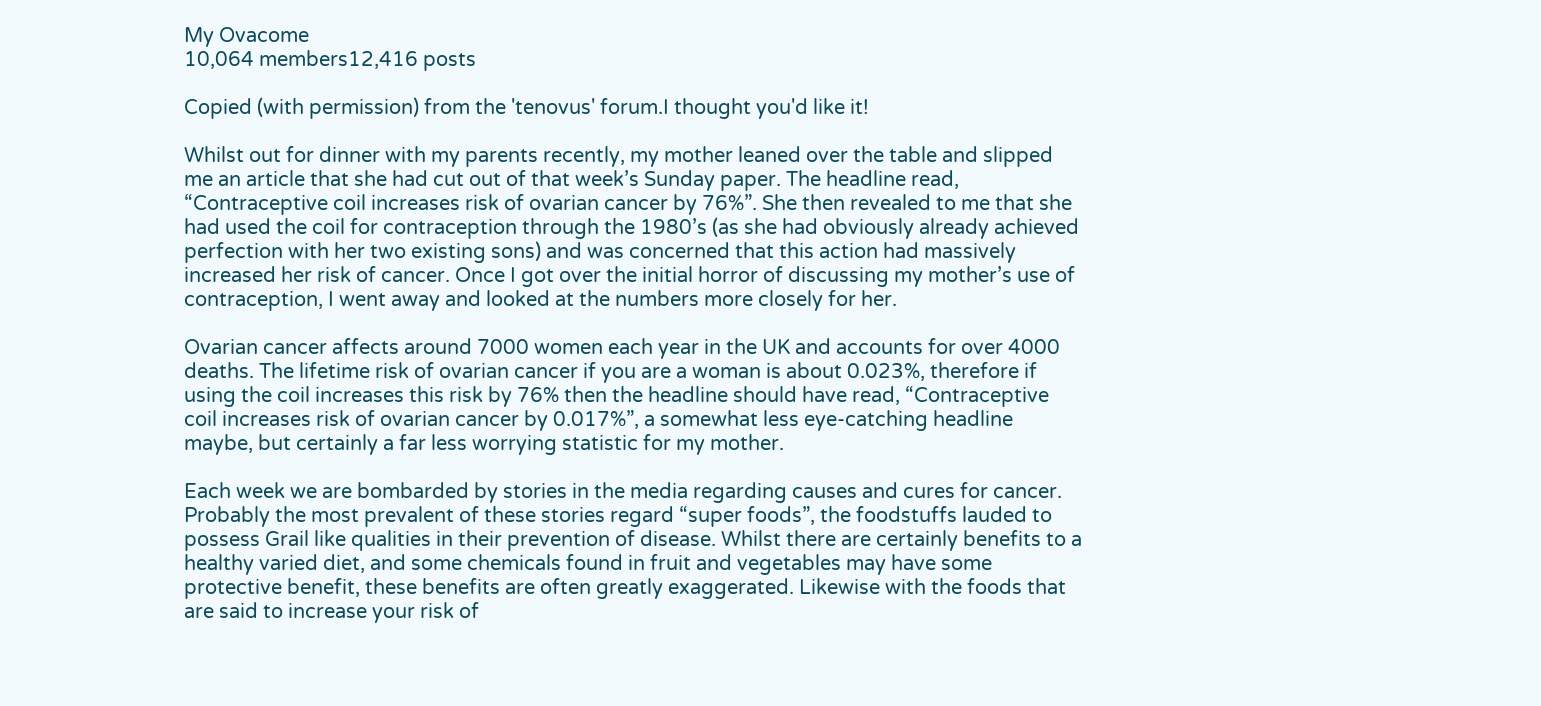My Ovacome
10,064 members12,416 posts

Copied (with permission) from the 'tenovus' forum.I thought you'd like it!

Whilst out for dinner with my parents recently, my mother leaned over the table and slipped me an article that she had cut out of that week’s Sunday paper. The headline read, “Contraceptive coil increases risk of ovarian cancer by 76%”. She then revealed to me that she had used the coil for contraception through the 1980’s (as she had obviously already achieved perfection with her two existing sons) and was concerned that this action had massively increased her risk of cancer. Once I got over the initial horror of discussing my mother’s use of contraception, I went away and looked at the numbers more closely for her.

Ovarian cancer affects around 7000 women each year in the UK and accounts for over 4000 deaths. The lifetime risk of ovarian cancer if you are a woman is about 0.023%, therefore if using the coil increases this risk by 76% then the headline should have read, “Contraceptive coil increases risk of ovarian cancer by 0.017%”, a somewhat less eye-catching headline maybe, but certainly a far less worrying statistic for my mother.

Each week we are bombarded by stories in the media regarding causes and cures for cancer. Probably the most prevalent of these stories regard “super foods”, the foodstuffs lauded to possess Grail like qualities in their prevention of disease. Whilst there are certainly benefits to a healthy varied diet, and some chemicals found in fruit and vegetables may have some protective benefit, these benefits are often greatly exaggerated. Likewise with the foods that are said to increase your risk of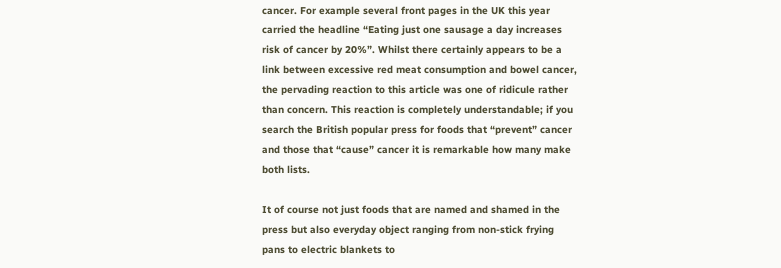cancer. For example several front pages in the UK this year carried the headline “Eating just one sausage a day increases risk of cancer by 20%”. Whilst there certainly appears to be a link between excessive red meat consumption and bowel cancer, the pervading reaction to this article was one of ridicule rather than concern. This reaction is completely understandable; if you search the British popular press for foods that “prevent” cancer and those that “cause” cancer it is remarkable how many make both lists.

It of course not just foods that are named and shamed in the press but also everyday object ranging from non-stick frying pans to electric blankets to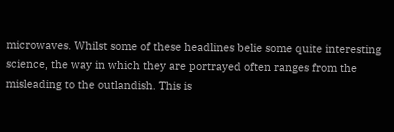microwaves. Whilst some of these headlines belie some quite interesting science, the way in which they are portrayed often ranges from the misleading to the outlandish. This is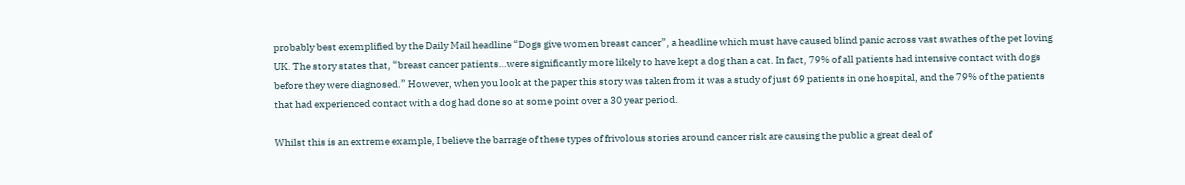probably best exemplified by the Daily Mail headline “Dogs give women breast cancer”, a headline which must have caused blind panic across vast swathes of the pet loving UK. The story states that, “breast cancer patients…were significantly more likely to have kept a dog than a cat. In fact, 79% of all patients had intensive contact with dogs before they were diagnosed.” However, when you look at the paper this story was taken from it was a study of just 69 patients in one hospital, and the 79% of the patients that had experienced contact with a dog had done so at some point over a 30 year period.

Whilst this is an extreme example, I believe the barrage of these types of frivolous stories around cancer risk are causing the public a great deal of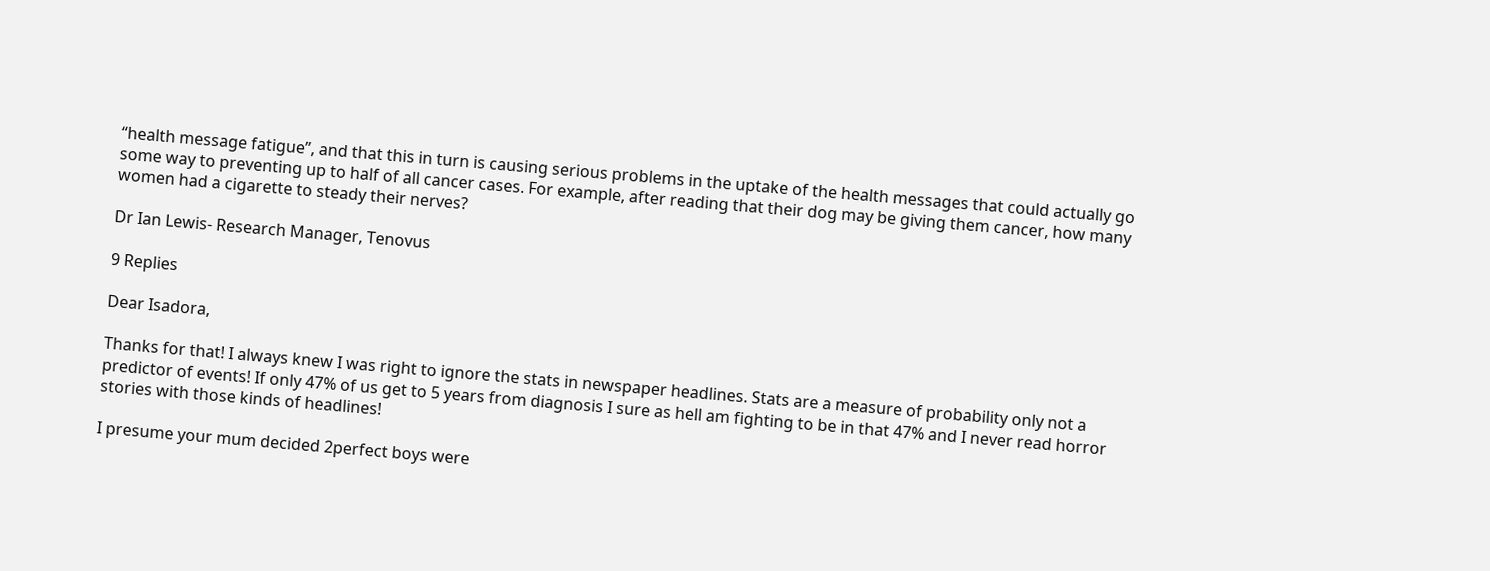“health message fatigue”, and that this in turn is causing serious problems in the uptake of the health messages that could actually go some way to preventing up to half of all cancer cases. For example, after reading that their dog may be giving them cancer, how many women had a cigarette to steady their nerves?

Dr Ian Lewis- Research Manager, Tenovus

9 Replies

Dear Isadora,

Thanks for that! I always knew I was right to ignore the stats in newspaper headlines. Stats are a measure of probability only not a predictor of events! If only 47% of us get to 5 years from diagnosis I sure as hell am fighting to be in that 47% and I never read horror stories with those kinds of headlines!

I presume your mum decided 2perfect boys were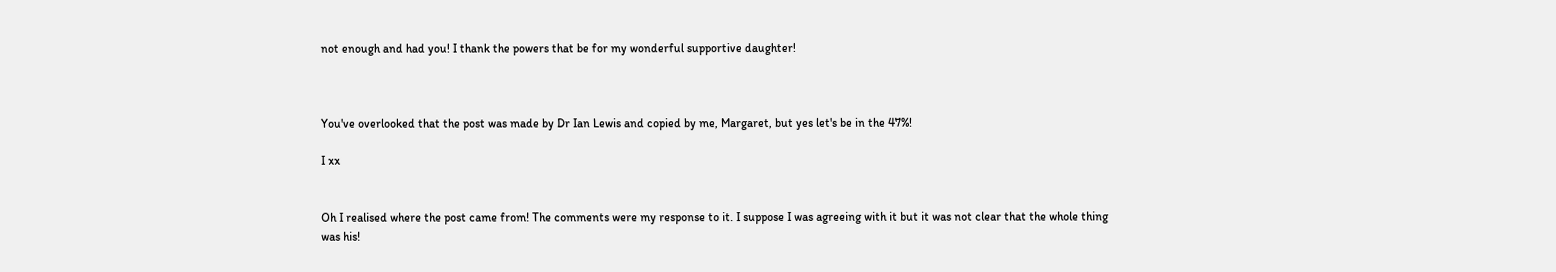not enough and had you! I thank the powers that be for my wonderful supportive daughter!



You've overlooked that the post was made by Dr Ian Lewis and copied by me, Margaret, but yes let's be in the 47%!

I xx


Oh I realised where the post came from! The comments were my response to it. I suppose I was agreeing with it but it was not clear that the whole thing was his!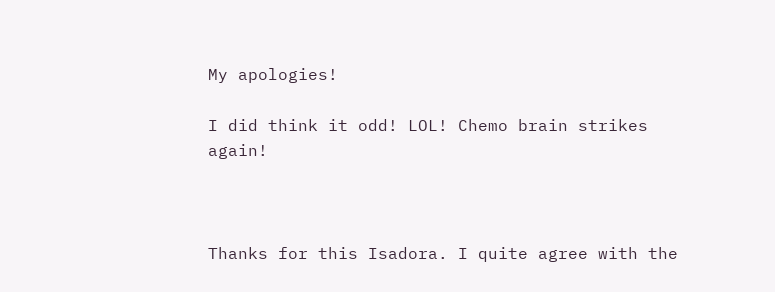My apologies!

I did think it odd! LOL! Chemo brain strikes again!



Thanks for this Isadora. I quite agree with the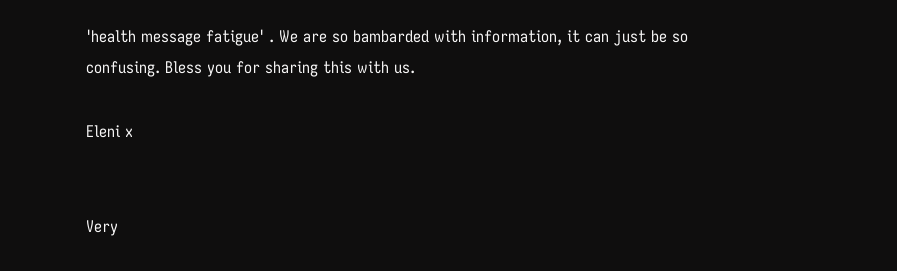'health message fatigue' . We are so bambarded with information, it can just be so confusing. Bless you for sharing this with us.

Eleni x


Very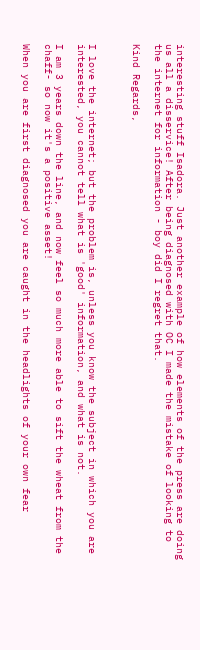interesting stuff Isadora. Just another example of how elements of the press are doing us all a disservice! After being diagnosed with OC I made the mistake of looking to the internet for information - boy did I regret that.

Kind Regards,



I love the internet; but the problem is, unless you know the subject in which you are interested, you cannot tell what is 'good' information, and what is not.

I am 3 years down the line, and now feel so much more able to sift the wheat from the chaff- so now it's a positive asset!

When you are first diagnosed you are caught in the headlights of your own fear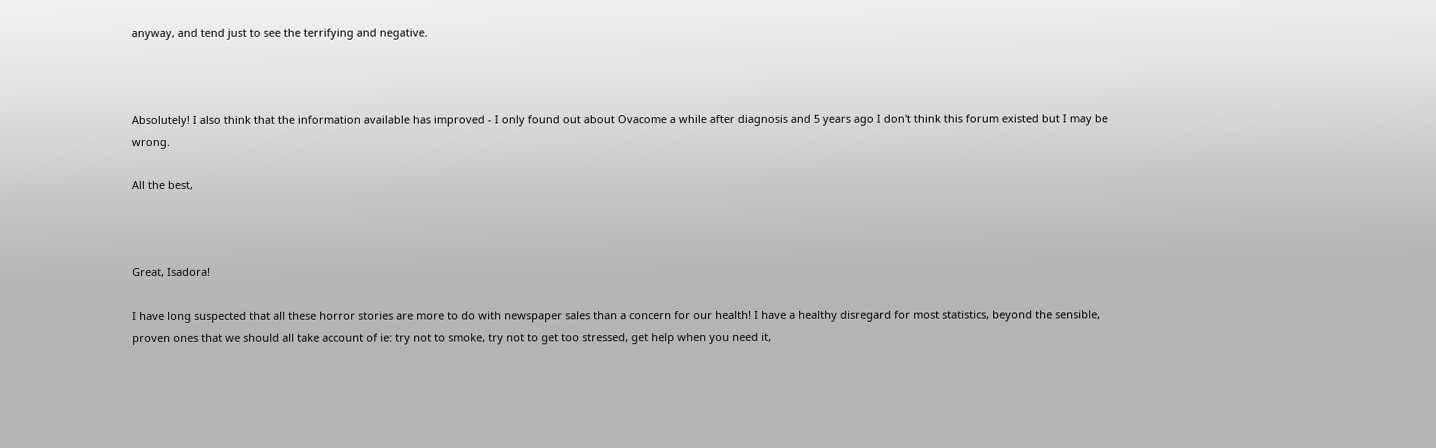anyway, and tend just to see the terrifying and negative.



Absolutely! I also think that the information available has improved - I only found out about Ovacome a while after diagnosis and 5 years ago I don't think this forum existed but I may be wrong.

All the best,



Great, Isadora!

I have long suspected that all these horror stories are more to do with newspaper sales than a concern for our health! I have a healthy disregard for most statistics, beyond the sensible, proven ones that we should all take account of ie: try not to smoke, try not to get too stressed, get help when you need it,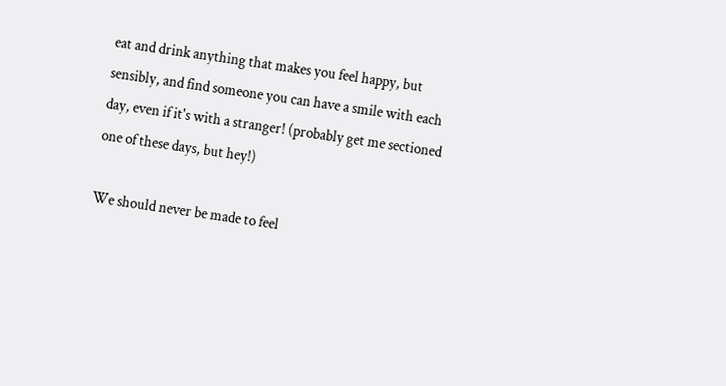eat and drink anything that makes you feel happy, but sensibly, and find someone you can have a smile with each day, even if it's with a stranger! (probably get me sectioned one of these days, but hey!)

We should never be made to feel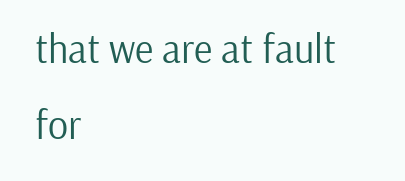that we are at fault for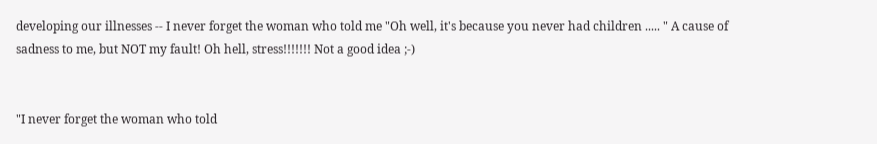developing our illnesses -- I never forget the woman who told me "Oh well, it's because you never had children ..... " A cause of sadness to me, but NOT my fault! Oh hell, stress!!!!!!! Not a good idea ;-)


"I never forget the woman who told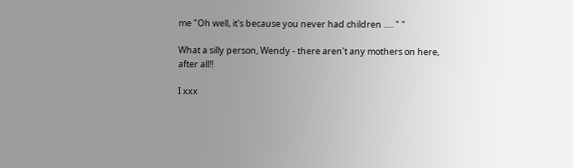me "Oh well, it's because you never had children ..... " "

What a silly person, Wendy - there aren't any mothers on here, after all!!

I xxx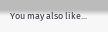You may also like...